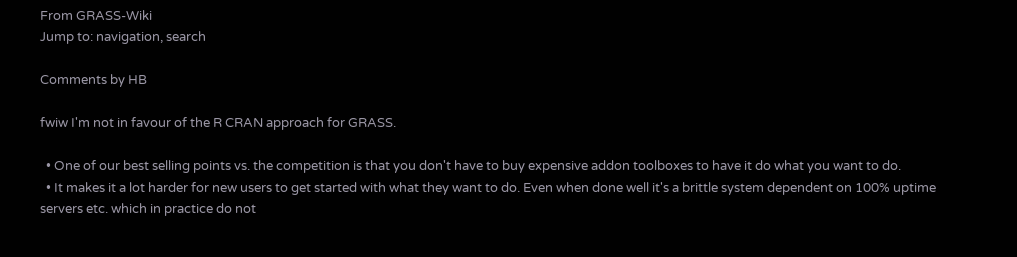From GRASS-Wiki
Jump to: navigation, search

Comments by HB

fwiw I'm not in favour of the R CRAN approach for GRASS.

  • One of our best selling points vs. the competition is that you don't have to buy expensive addon toolboxes to have it do what you want to do.
  • It makes it a lot harder for new users to get started with what they want to do. Even when done well it's a brittle system dependent on 100% uptime servers etc. which in practice do not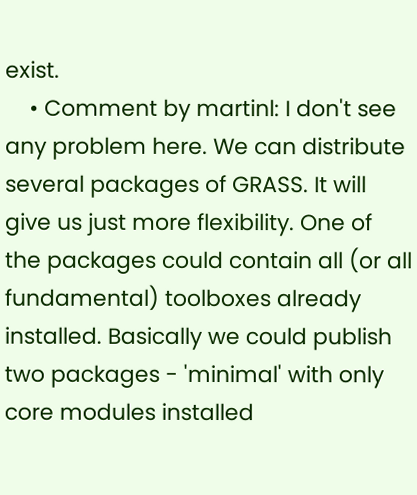exist.
    • Comment by martinl: I don't see any problem here. We can distribute several packages of GRASS. It will give us just more flexibility. One of the packages could contain all (or all fundamental) toolboxes already installed. Basically we could publish two packages - 'minimal' with only core modules installed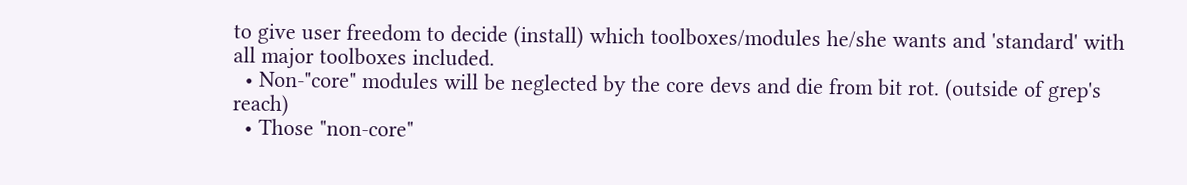to give user freedom to decide (install) which toolboxes/modules he/she wants and 'standard' with all major toolboxes included.
  • Non-"core" modules will be neglected by the core devs and die from bit rot. (outside of grep's reach)
  • Those "non-core"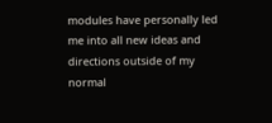modules have personally led me into all new ideas and directions outside of my normal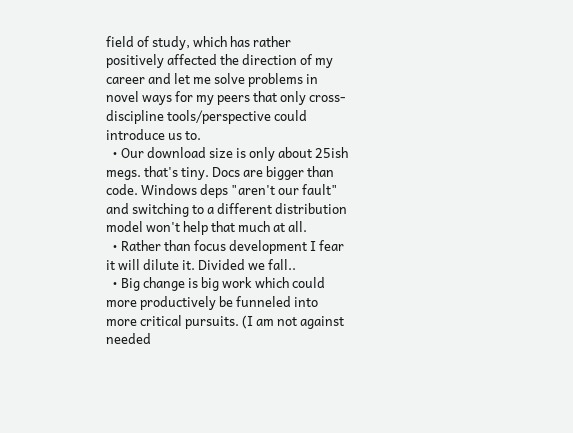field of study, which has rather positively affected the direction of my career and let me solve problems in novel ways for my peers that only cross-discipline tools/perspective could introduce us to.
  • Our download size is only about 25ish megs. that's tiny. Docs are bigger than code. Windows deps "aren't our fault" and switching to a different distribution model won't help that much at all.
  • Rather than focus development I fear it will dilute it. Divided we fall..
  • Big change is big work which could more productively be funneled into more critical pursuits. (I am not against needed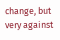change, but very against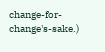change-for-change's-sake.)